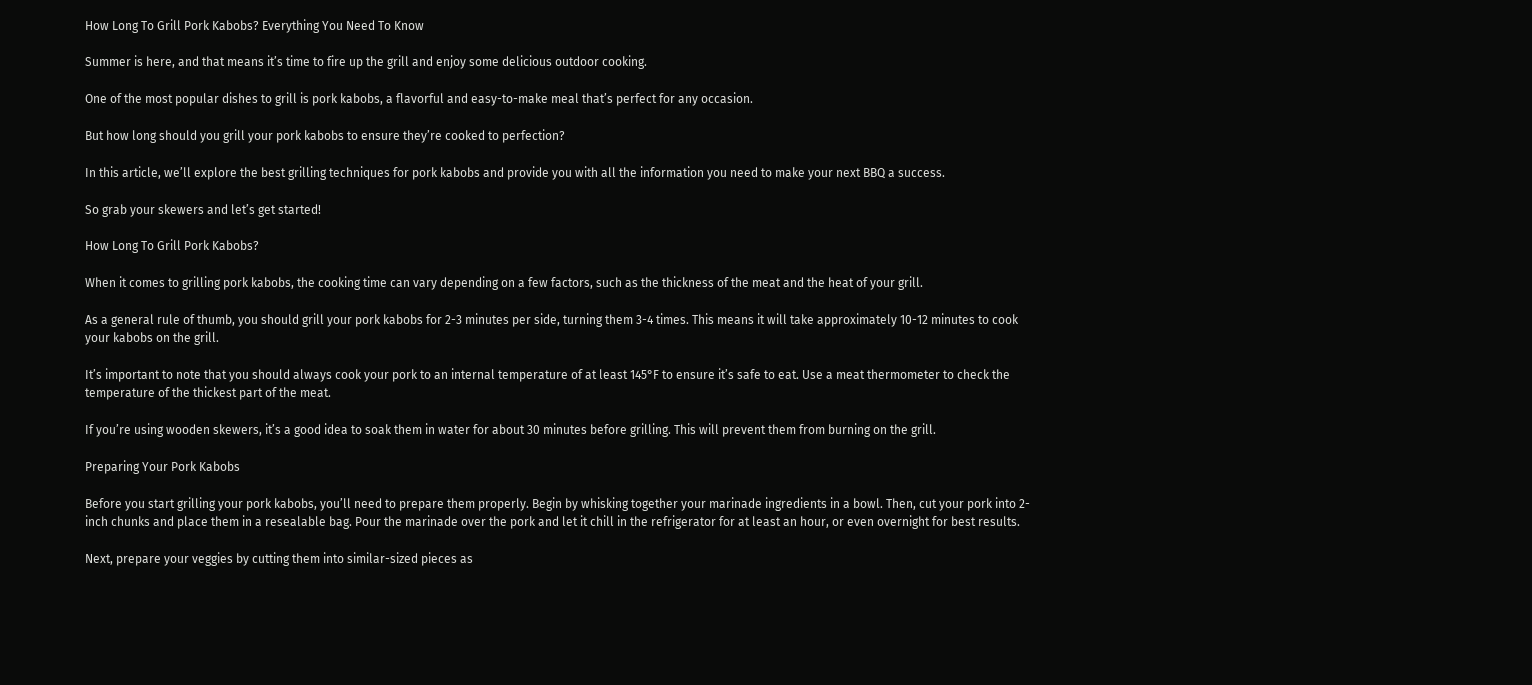How Long To Grill Pork Kabobs? Everything You Need To Know

Summer is here, and that means it’s time to fire up the grill and enjoy some delicious outdoor cooking.

One of the most popular dishes to grill is pork kabobs, a flavorful and easy-to-make meal that’s perfect for any occasion.

But how long should you grill your pork kabobs to ensure they’re cooked to perfection?

In this article, we’ll explore the best grilling techniques for pork kabobs and provide you with all the information you need to make your next BBQ a success.

So grab your skewers and let’s get started!

How Long To Grill Pork Kabobs?

When it comes to grilling pork kabobs, the cooking time can vary depending on a few factors, such as the thickness of the meat and the heat of your grill.

As a general rule of thumb, you should grill your pork kabobs for 2-3 minutes per side, turning them 3-4 times. This means it will take approximately 10-12 minutes to cook your kabobs on the grill.

It’s important to note that you should always cook your pork to an internal temperature of at least 145°F to ensure it’s safe to eat. Use a meat thermometer to check the temperature of the thickest part of the meat.

If you’re using wooden skewers, it’s a good idea to soak them in water for about 30 minutes before grilling. This will prevent them from burning on the grill.

Preparing Your Pork Kabobs

Before you start grilling your pork kabobs, you’ll need to prepare them properly. Begin by whisking together your marinade ingredients in a bowl. Then, cut your pork into 2-inch chunks and place them in a resealable bag. Pour the marinade over the pork and let it chill in the refrigerator for at least an hour, or even overnight for best results.

Next, prepare your veggies by cutting them into similar-sized pieces as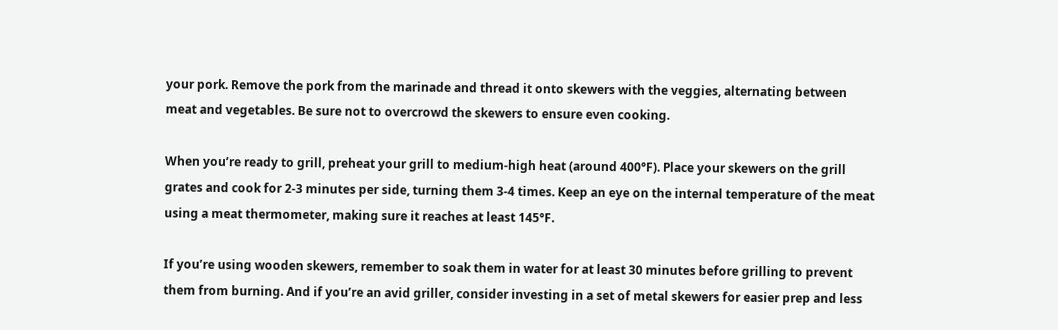your pork. Remove the pork from the marinade and thread it onto skewers with the veggies, alternating between meat and vegetables. Be sure not to overcrowd the skewers to ensure even cooking.

When you’re ready to grill, preheat your grill to medium-high heat (around 400°F). Place your skewers on the grill grates and cook for 2-3 minutes per side, turning them 3-4 times. Keep an eye on the internal temperature of the meat using a meat thermometer, making sure it reaches at least 145°F.

If you’re using wooden skewers, remember to soak them in water for at least 30 minutes before grilling to prevent them from burning. And if you’re an avid griller, consider investing in a set of metal skewers for easier prep and less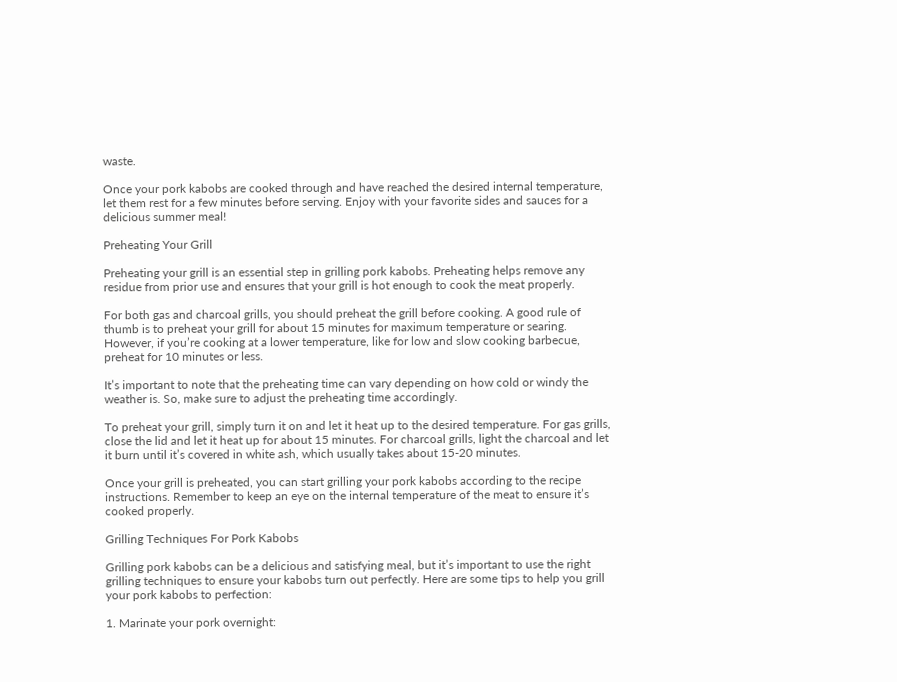waste.

Once your pork kabobs are cooked through and have reached the desired internal temperature, let them rest for a few minutes before serving. Enjoy with your favorite sides and sauces for a delicious summer meal!

Preheating Your Grill

Preheating your grill is an essential step in grilling pork kabobs. Preheating helps remove any residue from prior use and ensures that your grill is hot enough to cook the meat properly.

For both gas and charcoal grills, you should preheat the grill before cooking. A good rule of thumb is to preheat your grill for about 15 minutes for maximum temperature or searing. However, if you’re cooking at a lower temperature, like for low and slow cooking barbecue, preheat for 10 minutes or less.

It’s important to note that the preheating time can vary depending on how cold or windy the weather is. So, make sure to adjust the preheating time accordingly.

To preheat your grill, simply turn it on and let it heat up to the desired temperature. For gas grills, close the lid and let it heat up for about 15 minutes. For charcoal grills, light the charcoal and let it burn until it’s covered in white ash, which usually takes about 15-20 minutes.

Once your grill is preheated, you can start grilling your pork kabobs according to the recipe instructions. Remember to keep an eye on the internal temperature of the meat to ensure it’s cooked properly.

Grilling Techniques For Pork Kabobs

Grilling pork kabobs can be a delicious and satisfying meal, but it’s important to use the right grilling techniques to ensure your kabobs turn out perfectly. Here are some tips to help you grill your pork kabobs to perfection:

1. Marinate your pork overnight: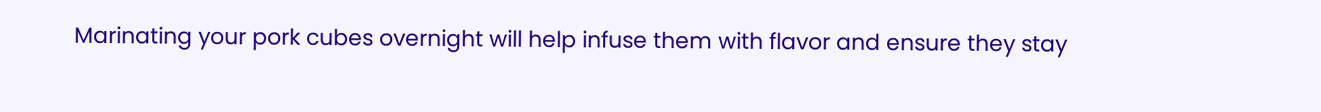Marinating your pork cubes overnight will help infuse them with flavor and ensure they stay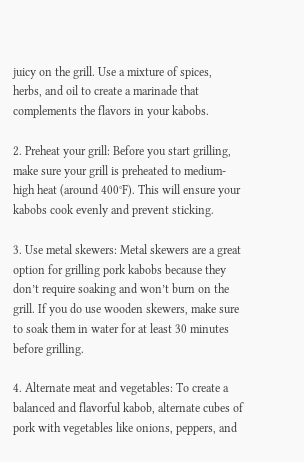juicy on the grill. Use a mixture of spices, herbs, and oil to create a marinade that complements the flavors in your kabobs.

2. Preheat your grill: Before you start grilling, make sure your grill is preheated to medium-high heat (around 400°F). This will ensure your kabobs cook evenly and prevent sticking.

3. Use metal skewers: Metal skewers are a great option for grilling pork kabobs because they don’t require soaking and won’t burn on the grill. If you do use wooden skewers, make sure to soak them in water for at least 30 minutes before grilling.

4. Alternate meat and vegetables: To create a balanced and flavorful kabob, alternate cubes of pork with vegetables like onions, peppers, and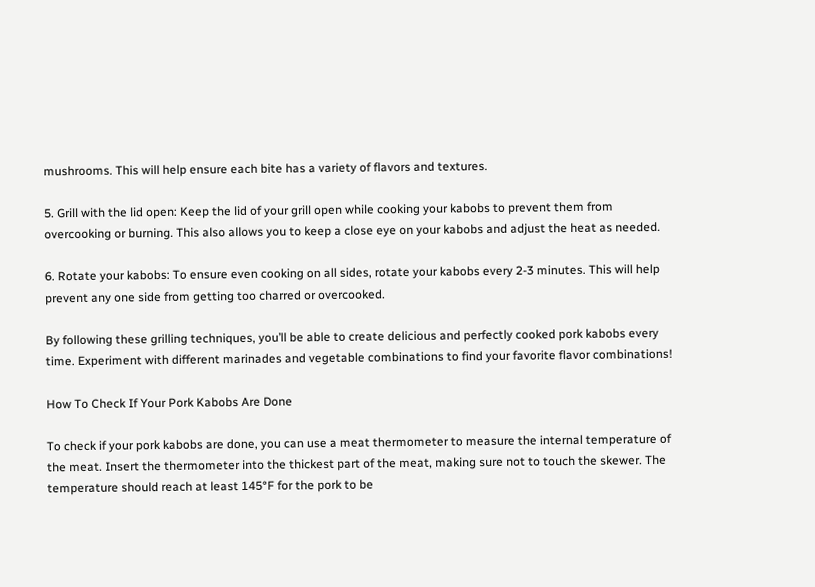mushrooms. This will help ensure each bite has a variety of flavors and textures.

5. Grill with the lid open: Keep the lid of your grill open while cooking your kabobs to prevent them from overcooking or burning. This also allows you to keep a close eye on your kabobs and adjust the heat as needed.

6. Rotate your kabobs: To ensure even cooking on all sides, rotate your kabobs every 2-3 minutes. This will help prevent any one side from getting too charred or overcooked.

By following these grilling techniques, you’ll be able to create delicious and perfectly cooked pork kabobs every time. Experiment with different marinades and vegetable combinations to find your favorite flavor combinations!

How To Check If Your Pork Kabobs Are Done

To check if your pork kabobs are done, you can use a meat thermometer to measure the internal temperature of the meat. Insert the thermometer into the thickest part of the meat, making sure not to touch the skewer. The temperature should reach at least 145°F for the pork to be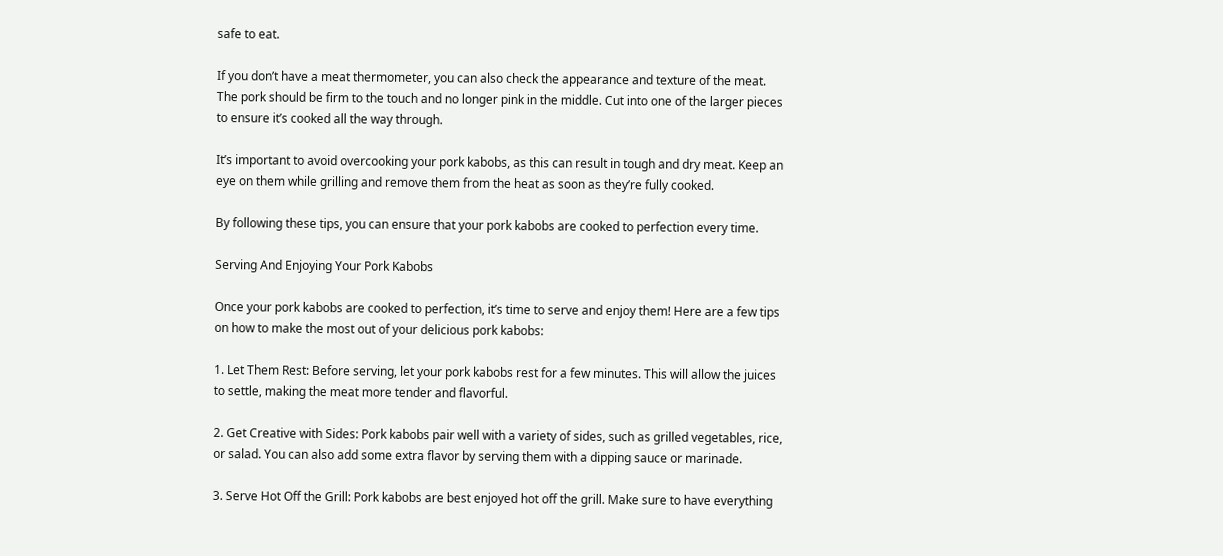safe to eat.

If you don’t have a meat thermometer, you can also check the appearance and texture of the meat. The pork should be firm to the touch and no longer pink in the middle. Cut into one of the larger pieces to ensure it’s cooked all the way through.

It’s important to avoid overcooking your pork kabobs, as this can result in tough and dry meat. Keep an eye on them while grilling and remove them from the heat as soon as they’re fully cooked.

By following these tips, you can ensure that your pork kabobs are cooked to perfection every time.

Serving And Enjoying Your Pork Kabobs

Once your pork kabobs are cooked to perfection, it’s time to serve and enjoy them! Here are a few tips on how to make the most out of your delicious pork kabobs:

1. Let Them Rest: Before serving, let your pork kabobs rest for a few minutes. This will allow the juices to settle, making the meat more tender and flavorful.

2. Get Creative with Sides: Pork kabobs pair well with a variety of sides, such as grilled vegetables, rice, or salad. You can also add some extra flavor by serving them with a dipping sauce or marinade.

3. Serve Hot Off the Grill: Pork kabobs are best enjoyed hot off the grill. Make sure to have everything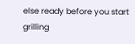else ready before you start grilling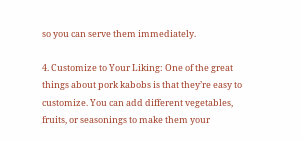so you can serve them immediately.

4. Customize to Your Liking: One of the great things about pork kabobs is that they’re easy to customize. You can add different vegetables, fruits, or seasonings to make them your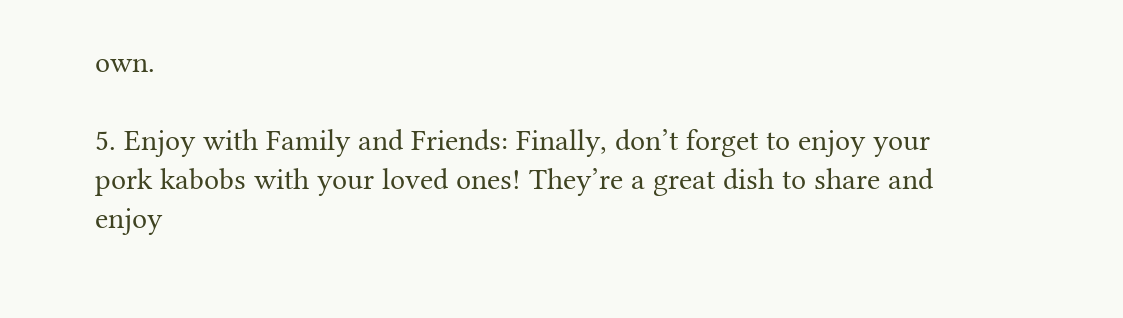own.

5. Enjoy with Family and Friends: Finally, don’t forget to enjoy your pork kabobs with your loved ones! They’re a great dish to share and enjoy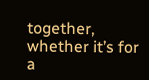together, whether it’s for a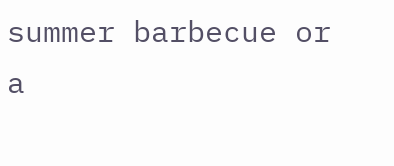summer barbecue or a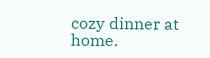cozy dinner at home.